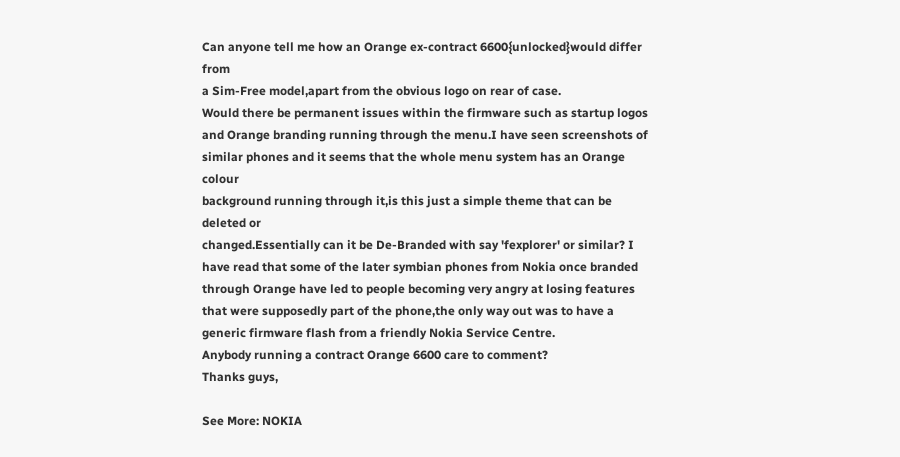Can anyone tell me how an Orange ex-contract 6600{unlocked}would differ from
a Sim-Free model,apart from the obvious logo on rear of case.
Would there be permanent issues within the firmware such as startup logos
and Orange branding running through the menu.I have seen screenshots of
similar phones and it seems that the whole menu system has an Orange colour
background running through it,is this just a simple theme that can be
deleted or
changed.Essentially can it be De-Branded with say 'fexplorer' or similar? I
have read that some of the later symbian phones from Nokia once branded
through Orange have led to people becoming very angry at losing features
that were supposedly part of the phone,the only way out was to have a
generic firmware flash from a friendly Nokia Service Centre.
Anybody running a contract Orange 6600 care to comment?
Thanks guys,

See More: NOKIA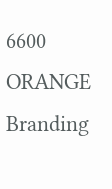6600 ORANGE Branding